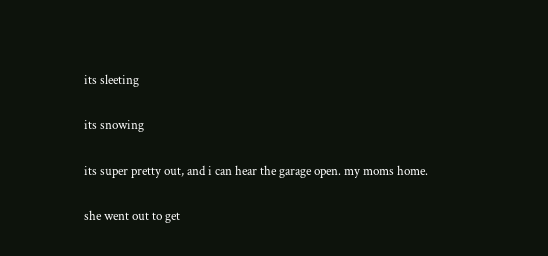its sleeting

its snowing

its super pretty out, and i can hear the garage open. my moms home.

she went out to get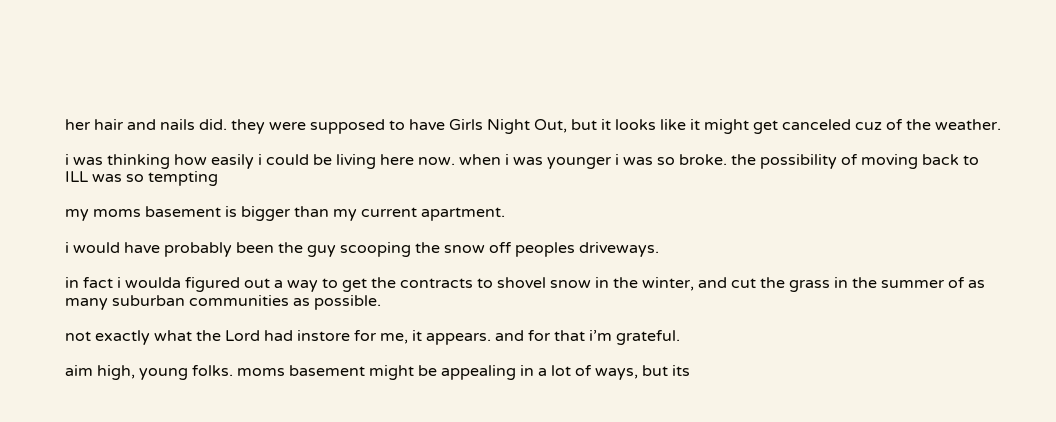her hair and nails did. they were supposed to have Girls Night Out, but it looks like it might get canceled cuz of the weather.

i was thinking how easily i could be living here now. when i was younger i was so broke. the possibility of moving back to ILL was so tempting

my moms basement is bigger than my current apartment.

i would have probably been the guy scooping the snow off peoples driveways.

in fact i woulda figured out a way to get the contracts to shovel snow in the winter, and cut the grass in the summer of as many suburban communities as possible.

not exactly what the Lord had instore for me, it appears. and for that i’m grateful.

aim high, young folks. moms basement might be appealing in a lot of ways, but its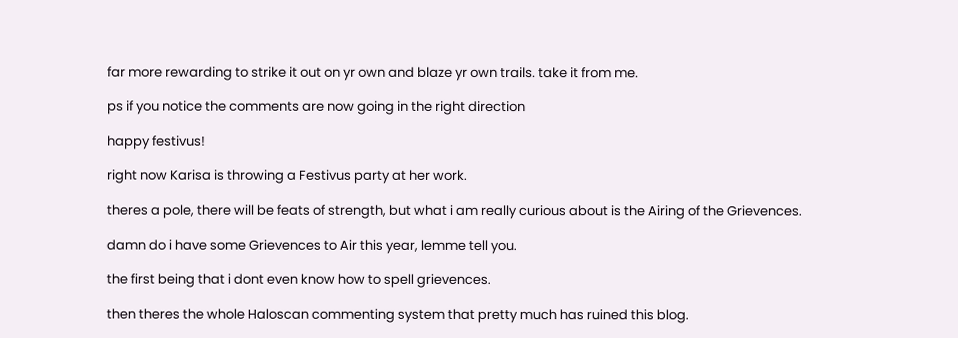far more rewarding to strike it out on yr own and blaze yr own trails. take it from me.

ps if you notice the comments are now going in the right direction

happy festivus!

right now Karisa is throwing a Festivus party at her work.

theres a pole, there will be feats of strength, but what i am really curious about is the Airing of the Grievences.

damn do i have some Grievences to Air this year, lemme tell you.

the first being that i dont even know how to spell grievences.

then theres the whole Haloscan commenting system that pretty much has ruined this blog.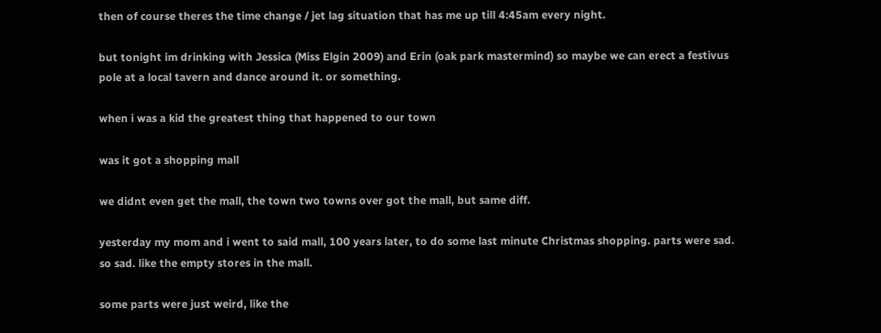then of course theres the time change / jet lag situation that has me up till 4:45am every night.

but tonight im drinking with Jessica (Miss Elgin 2009) and Erin (oak park mastermind) so maybe we can erect a festivus pole at a local tavern and dance around it. or something.

when i was a kid the greatest thing that happened to our town

was it got a shopping mall

we didnt even get the mall, the town two towns over got the mall, but same diff.

yesterday my mom and i went to said mall, 100 years later, to do some last minute Christmas shopping. parts were sad. so sad. like the empty stores in the mall.

some parts were just weird, like the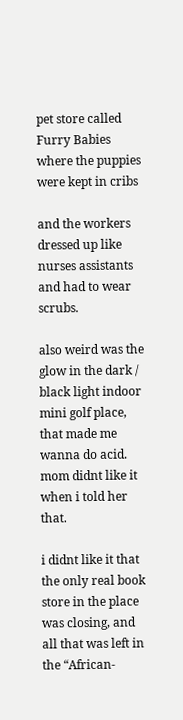pet store called Furry Babies where the puppies were kept in cribs

and the workers dressed up like nurses assistants and had to wear scrubs.

also weird was the glow in the dark / black light indoor mini golf place, that made me wanna do acid. mom didnt like it when i told her that.

i didnt like it that the only real book store in the place was closing, and all that was left in the “African-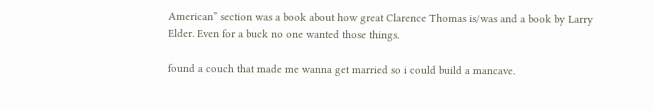American” section was a book about how great Clarence Thomas is/was and a book by Larry Elder. Even for a buck no one wanted those things.

found a couch that made me wanna get married so i could build a mancave.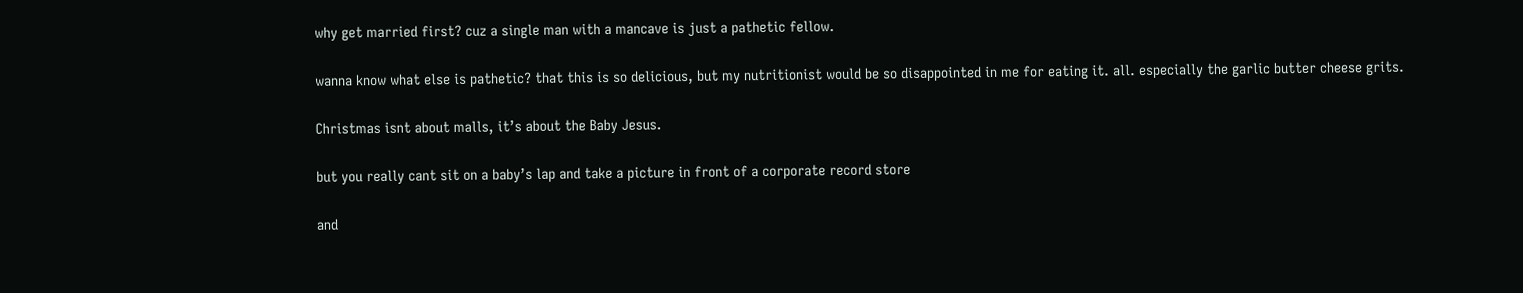why get married first? cuz a single man with a mancave is just a pathetic fellow.

wanna know what else is pathetic? that this is so delicious, but my nutritionist would be so disappointed in me for eating it. all. especially the garlic butter cheese grits.

Christmas isnt about malls, it’s about the Baby Jesus.

but you really cant sit on a baby’s lap and take a picture in front of a corporate record store

and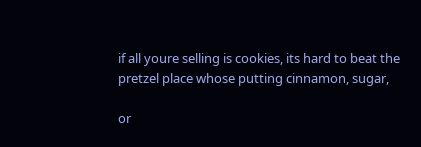if all youre selling is cookies, its hard to beat the pretzel place whose putting cinnamon, sugar,

or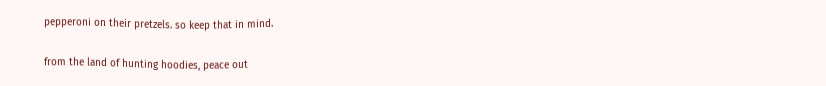pepperoni on their pretzels. so keep that in mind.

from the land of hunting hoodies, peace out